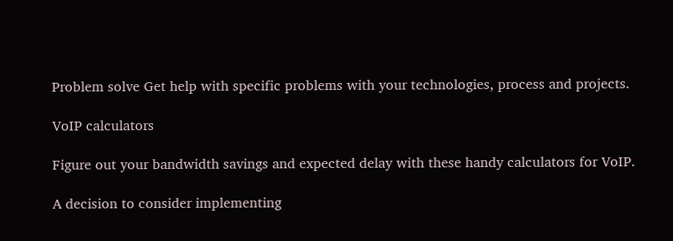Problem solve Get help with specific problems with your technologies, process and projects.

VoIP calculators

Figure out your bandwidth savings and expected delay with these handy calculators for VoIP.

A decision to consider implementing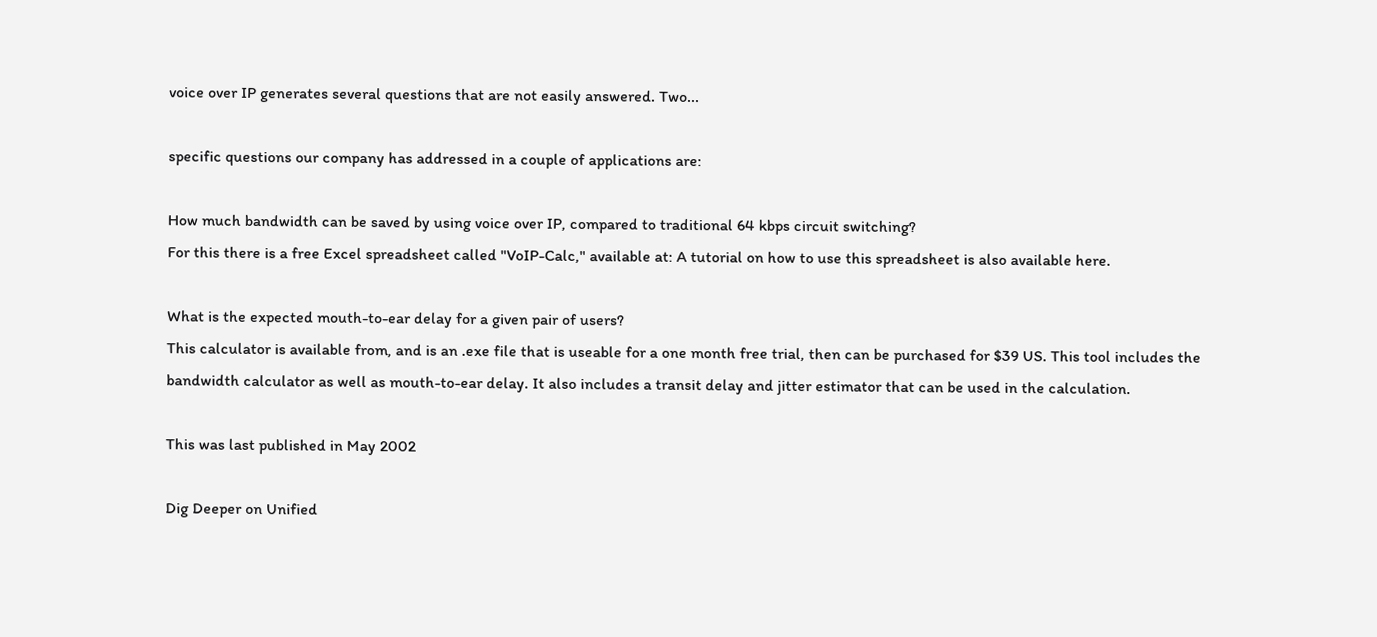voice over IP generates several questions that are not easily answered. Two...

specific questions our company has addressed in a couple of applications are:

How much bandwidth can be saved by using voice over IP, compared to traditional 64 kbps circuit switching?
For this there is a free Excel spreadsheet called "VoIP-Calc," available at: A tutorial on how to use this spreadsheet is also available here.

What is the expected mouth-to-ear delay for a given pair of users?
This calculator is available from, and is an .exe file that is useable for a one month free trial, then can be purchased for $39 US. This tool includes the bandwidth calculator as well as mouth-to-ear delay. It also includes a transit delay and jitter estimator that can be used in the calculation.

This was last published in May 2002

Dig Deeper on Unified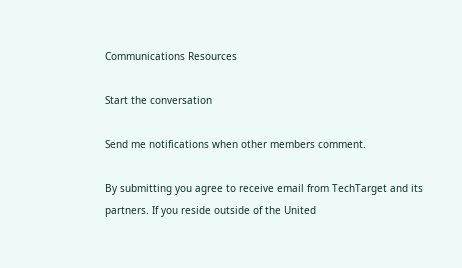Communications Resources

Start the conversation

Send me notifications when other members comment.

By submitting you agree to receive email from TechTarget and its partners. If you reside outside of the United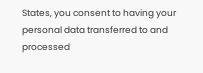States, you consent to having your personal data transferred to and processed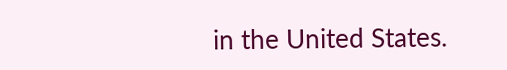in the United States.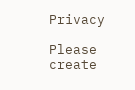Privacy

Please create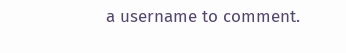a username to comment.